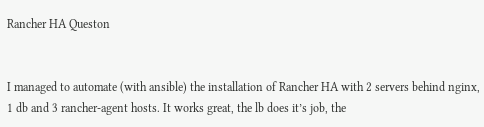Rancher HA Queston


I managed to automate (with ansible) the installation of Rancher HA with 2 servers behind nginx, 1 db and 3 rancher-agent hosts. It works great, the lb does it’s job, the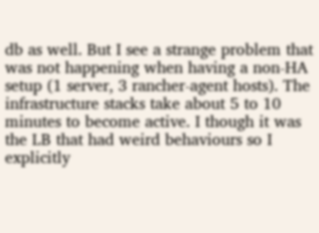db as well. But I see a strange problem that was not happening when having a non-HA setup (1 server, 3 rancher-agent hosts). The infrastructure stacks take about 5 to 10 minutes to become active. I though it was the LB that had weird behaviours so I explicitly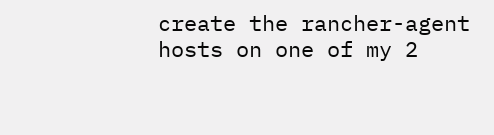create the rancher-agent hosts on one of my 2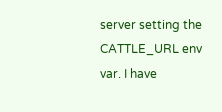server setting the CATTLE_URL env var. I have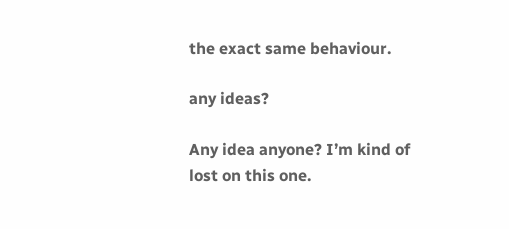the exact same behaviour.

any ideas?

Any idea anyone? I’m kind of lost on this one.